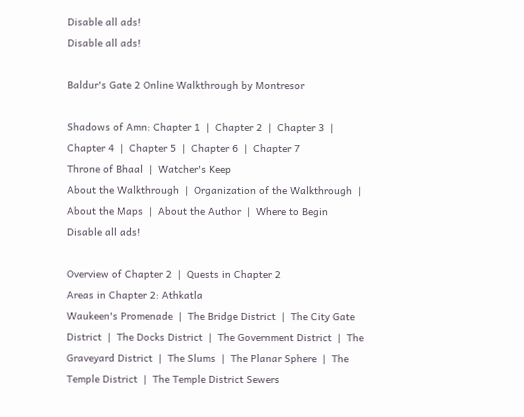Disable all ads!
Disable all ads!

Baldur's Gate 2 Online Walkthrough by Montresor

Shadows of Amn: Chapter 1  |  Chapter 2  |  Chapter 3  |  Chapter 4  |  Chapter 5  |  Chapter 6  |  Chapter 7
Throne of Bhaal  |  Watcher's Keep
About the Walkthrough  |  Organization of the Walkthrough  |  About the Maps  |  About the Author  |  Where to Begin
Disable all ads!

Overview of Chapter 2  |  Quests in Chapter 2
Areas in Chapter 2: Athkatla
Waukeen's Promenade  |  The Bridge District  |  The City Gate District  |  The Docks District  |  The Government District  |  The Graveyard District  |  The Slums  |  The Planar Sphere  |  The Temple District  |  The Temple District Sewers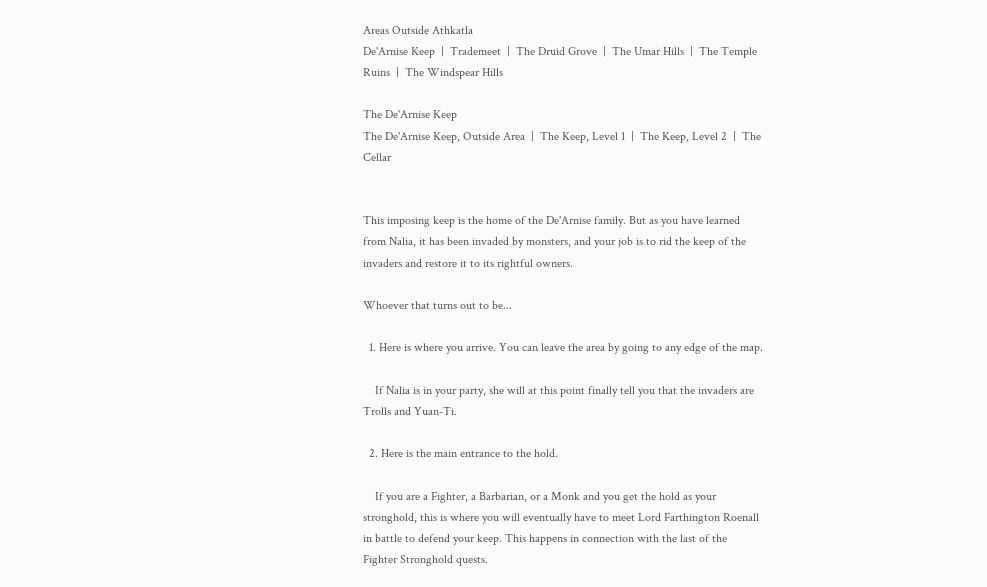Areas Outside Athkatla
De'Arnise Keep  |  Trademeet  |  The Druid Grove  |  The Umar Hills  |  The Temple Ruins  |  The Windspear Hills

The De'Arnise Keep
The De'Arnise Keep, Outside Area  |  The Keep, Level 1  |  The Keep, Level 2  |  The Cellar


This imposing keep is the home of the De'Arnise family. But as you have learned from Nalia, it has been invaded by monsters, and your job is to rid the keep of the invaders and restore it to its rightful owners.

Whoever that turns out to be...

  1. Here is where you arrive. You can leave the area by going to any edge of the map.

    If Nalia is in your party, she will at this point finally tell you that the invaders are Trolls and Yuan-Ti.

  2. Here is the main entrance to the hold.

    If you are a Fighter, a Barbarian, or a Monk and you get the hold as your stronghold, this is where you will eventually have to meet Lord Farthington Roenall in battle to defend your keep. This happens in connection with the last of the Fighter Stronghold quests.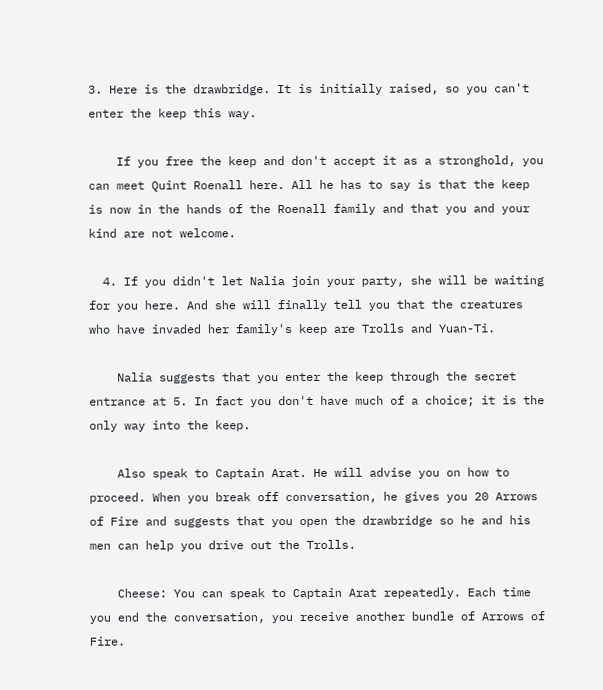3. Here is the drawbridge. It is initially raised, so you can't enter the keep this way.

    If you free the keep and don't accept it as a stronghold, you can meet Quint Roenall here. All he has to say is that the keep is now in the hands of the Roenall family and that you and your kind are not welcome.

  4. If you didn't let Nalia join your party, she will be waiting for you here. And she will finally tell you that the creatures who have invaded her family's keep are Trolls and Yuan-Ti.

    Nalia suggests that you enter the keep through the secret entrance at 5. In fact you don't have much of a choice; it is the only way into the keep.

    Also speak to Captain Arat. He will advise you on how to proceed. When you break off conversation, he gives you 20 Arrows of Fire and suggests that you open the drawbridge so he and his men can help you drive out the Trolls.

    Cheese: You can speak to Captain Arat repeatedly. Each time you end the conversation, you receive another bundle of Arrows of Fire.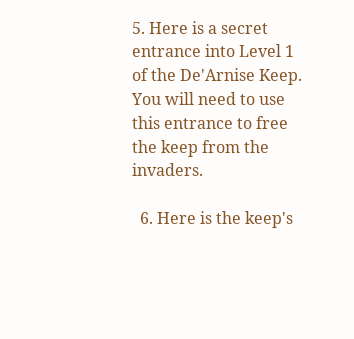5. Here is a secret entrance into Level 1 of the De'Arnise Keep. You will need to use this entrance to free the keep from the invaders.

  6. Here is the keep's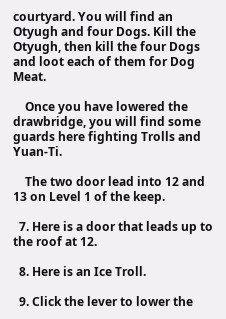courtyard. You will find an Otyugh and four Dogs. Kill the Otyugh, then kill the four Dogs and loot each of them for Dog Meat.

    Once you have lowered the drawbridge, you will find some guards here fighting Trolls and Yuan-Ti.

    The two door lead into 12 and 13 on Level 1 of the keep.

  7. Here is a door that leads up to the roof at 12.

  8. Here is an Ice Troll.

  9. Click the lever to lower the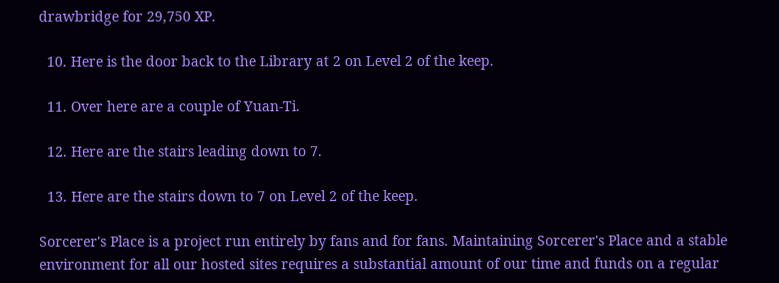drawbridge for 29,750 XP.

  10. Here is the door back to the Library at 2 on Level 2 of the keep.

  11. Over here are a couple of Yuan-Ti.

  12. Here are the stairs leading down to 7.

  13. Here are the stairs down to 7 on Level 2 of the keep.

Sorcerer's Place is a project run entirely by fans and for fans. Maintaining Sorcerer's Place and a stable environment for all our hosted sites requires a substantial amount of our time and funds on a regular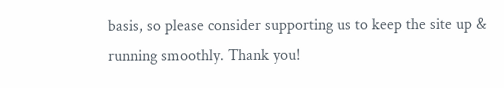basis, so please consider supporting us to keep the site up & running smoothly. Thank you!